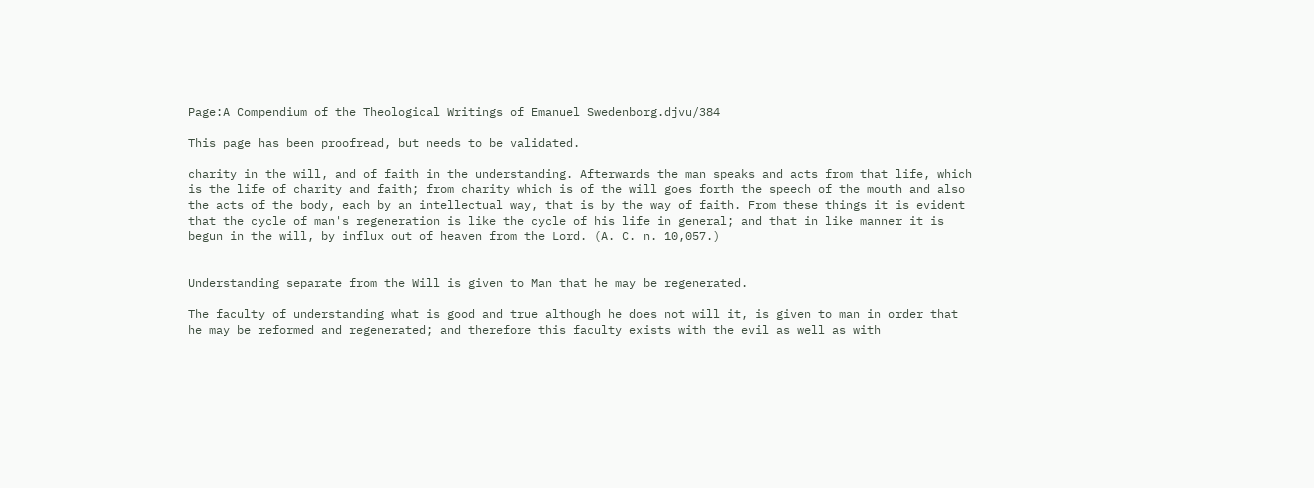Page:A Compendium of the Theological Writings of Emanuel Swedenborg.djvu/384

This page has been proofread, but needs to be validated.

charity in the will, and of faith in the understanding. Afterwards the man speaks and acts from that life, which is the life of charity and faith; from charity which is of the will goes forth the speech of the mouth and also the acts of the body, each by an intellectual way, that is by the way of faith. From these things it is evident that the cycle of man's regeneration is like the cycle of his life in general; and that in like manner it is begun in the will, by influx out of heaven from the Lord. (A. C. n. 10,057.)


Understanding separate from the Will is given to Man that he may be regenerated.

The faculty of understanding what is good and true although he does not will it, is given to man in order that he may be reformed and regenerated; and therefore this faculty exists with the evil as well as with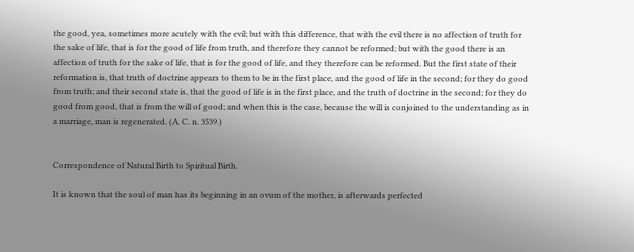the good, yea, sometimes more acutely with the evil; but with this difference, that with the evil there is no affection of truth for the sake of life, that is for the good of life from truth, and therefore they cannot be reformed; but with the good there is an affection of truth for the sake of life, that is for the good of life, and they therefore can be reformed. But the first state of their reformation is, that truth of doctrine appears to them to be in the first place, and the good of life in the second; for they do good from truth; and their second state is, that the good of life is in the first place, and the truth of doctrine in the second; for they do good from good, that is from the will of good; and when this is the case, because the will is conjoined to the understanding as in a marriage, man is regenerated. (A. C. n. 3539.)


Correspondence of Natural Birth to Spiritual Birth.

It is known that the soul of man has its beginning in an ovum of the mother, is afterwards perfected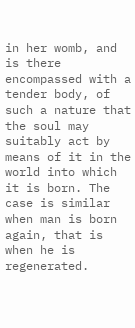in her womb, and is there encompassed with a tender body, of such a nature that the soul may suitably act by means of it in the world into which it is born. The case is similar when man is born again, that is when he is regenerated.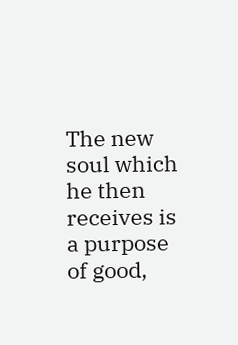The new soul which he then receives is a purpose of good,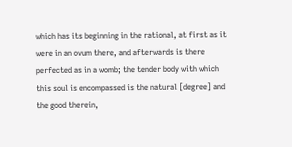which has its beginning in the rational, at first as it were in an ovum there, and afterwards is there perfected as in a womb; the tender body with which this soul is encompassed is the natural [degree] and the good therein,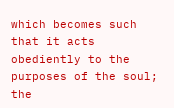which becomes such that it acts obediently to the purposes of the soul; the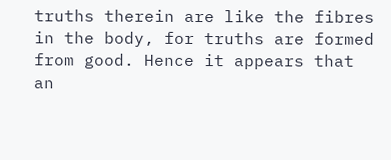truths therein are like the fibres in the body, for truths are formed from good. Hence it appears that an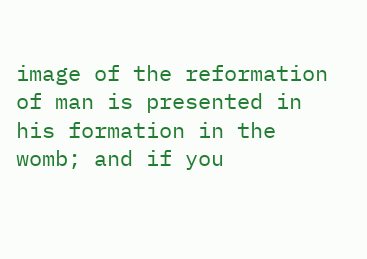image of the reformation of man is presented in his formation in the womb; and if you